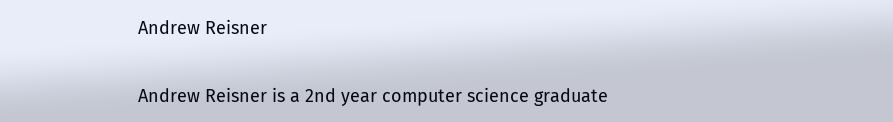Andrew Reisner


Andrew Reisner is a 2nd year computer science graduate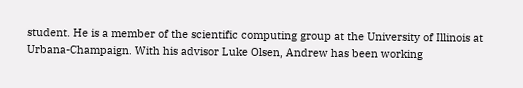student. He is a member of the scientific computing group at the University of Illinois at Urbana-Champaign. With his advisor Luke Olsen, Andrew has been working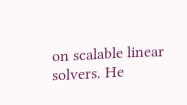on scalable linear solvers. He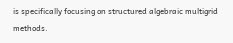is specifically focusing on structured algebraic multigrid methods.